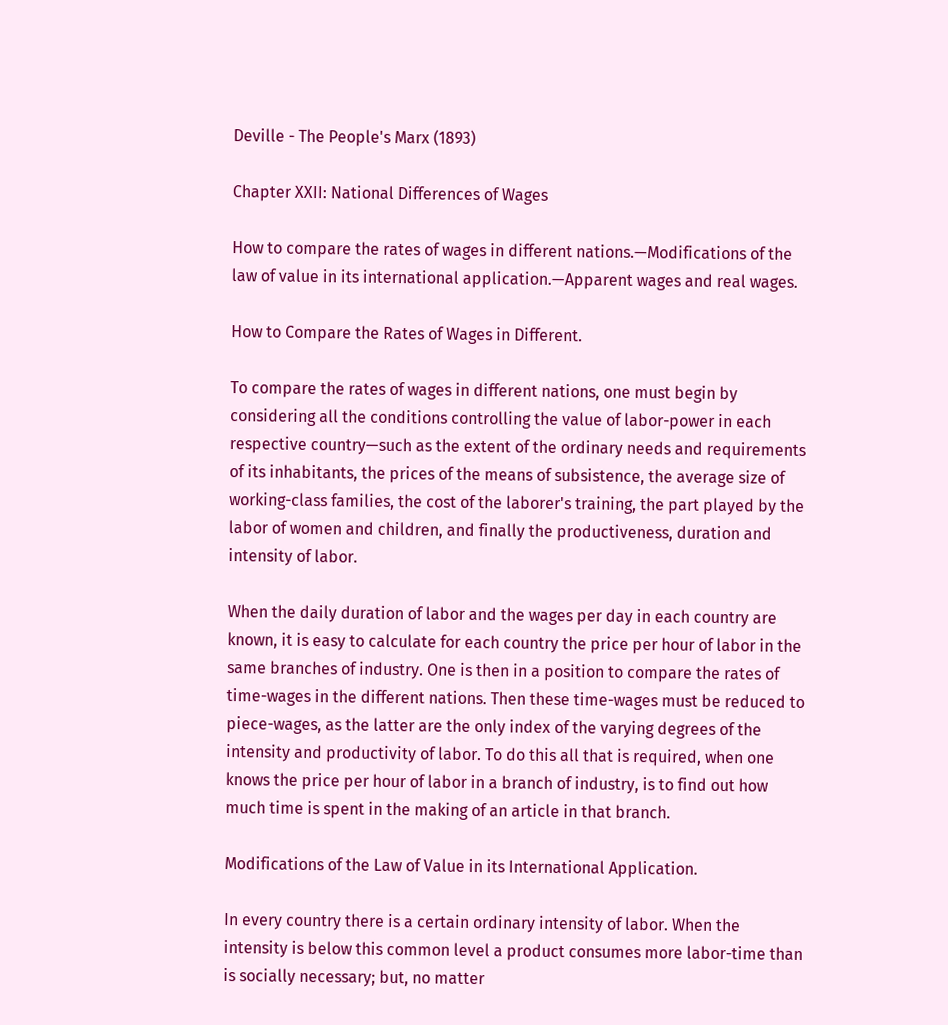Deville - The People's Marx (1893)

Chapter XXII: National Differences of Wages

How to compare the rates of wages in different nations.—Modifications of the law of value in its international application.—Apparent wages and real wages.

How to Compare the Rates of Wages in Different.

To compare the rates of wages in different nations, one must begin by considering all the conditions controlling the value of labor-power in each respective country—such as the extent of the ordinary needs and requirements of its inhabitants, the prices of the means of subsistence, the average size of working-class families, the cost of the laborer's training, the part played by the labor of women and children, and finally the productiveness, duration and intensity of labor.

When the daily duration of labor and the wages per day in each country are known, it is easy to calculate for each country the price per hour of labor in the same branches of industry. One is then in a position to compare the rates of time-wages in the different nations. Then these time-wages must be reduced to piece-wages, as the latter are the only index of the varying degrees of the intensity and productivity of labor. To do this all that is required, when one knows the price per hour of labor in a branch of industry, is to find out how much time is spent in the making of an article in that branch.

Modifications of the Law of Value in its International Application.

In every country there is a certain ordinary intensity of labor. When the intensity is below this common level a product consumes more labor-time than is socially necessary; but, no matter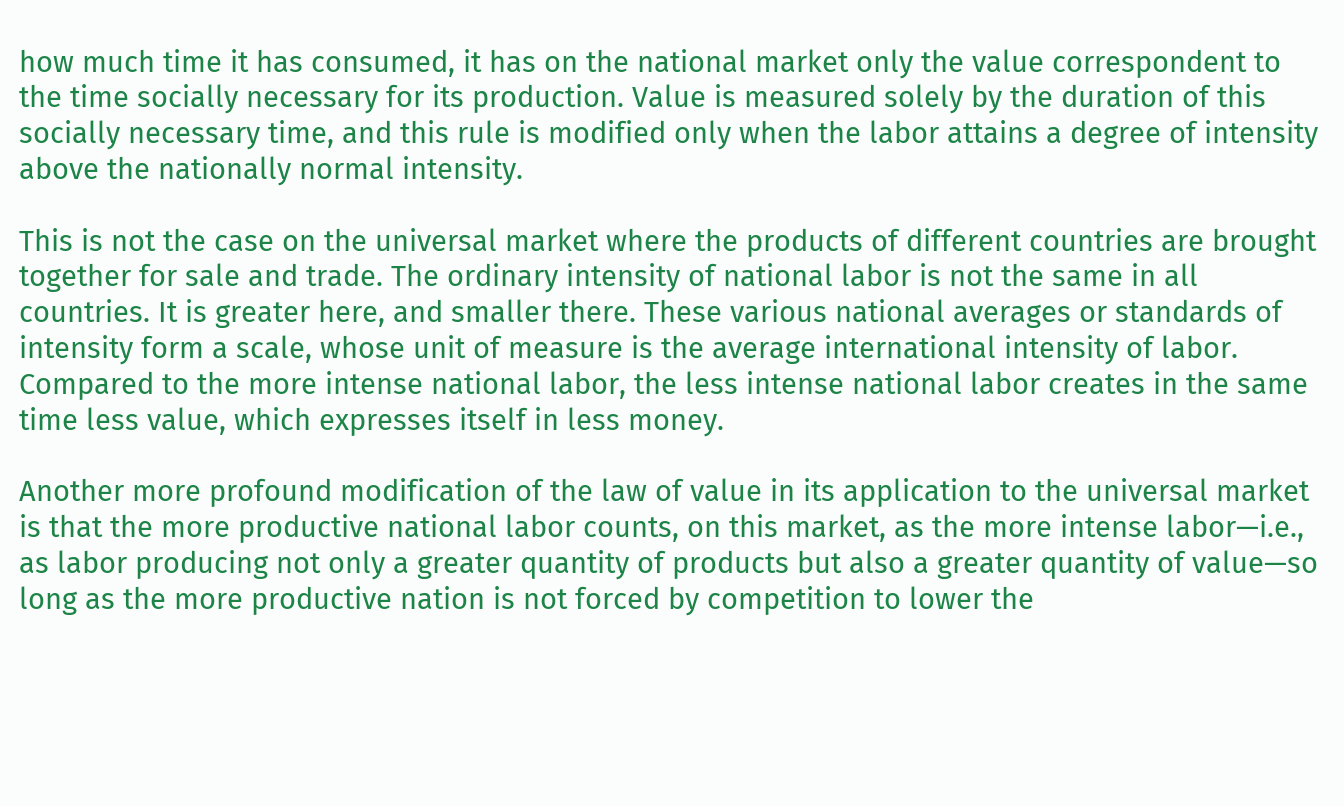how much time it has consumed, it has on the national market only the value correspondent to the time socially necessary for its production. Value is measured solely by the duration of this socially necessary time, and this rule is modified only when the labor attains a degree of intensity above the nationally normal intensity.

This is not the case on the universal market where the products of different countries are brought together for sale and trade. The ordinary intensity of national labor is not the same in all countries. It is greater here, and smaller there. These various national averages or standards of intensity form a scale, whose unit of measure is the average international intensity of labor. Compared to the more intense national labor, the less intense national labor creates in the same time less value, which expresses itself in less money.

Another more profound modification of the law of value in its application to the universal market is that the more productive national labor counts, on this market, as the more intense labor—i.e., as labor producing not only a greater quantity of products but also a greater quantity of value—so long as the more productive nation is not forced by competition to lower the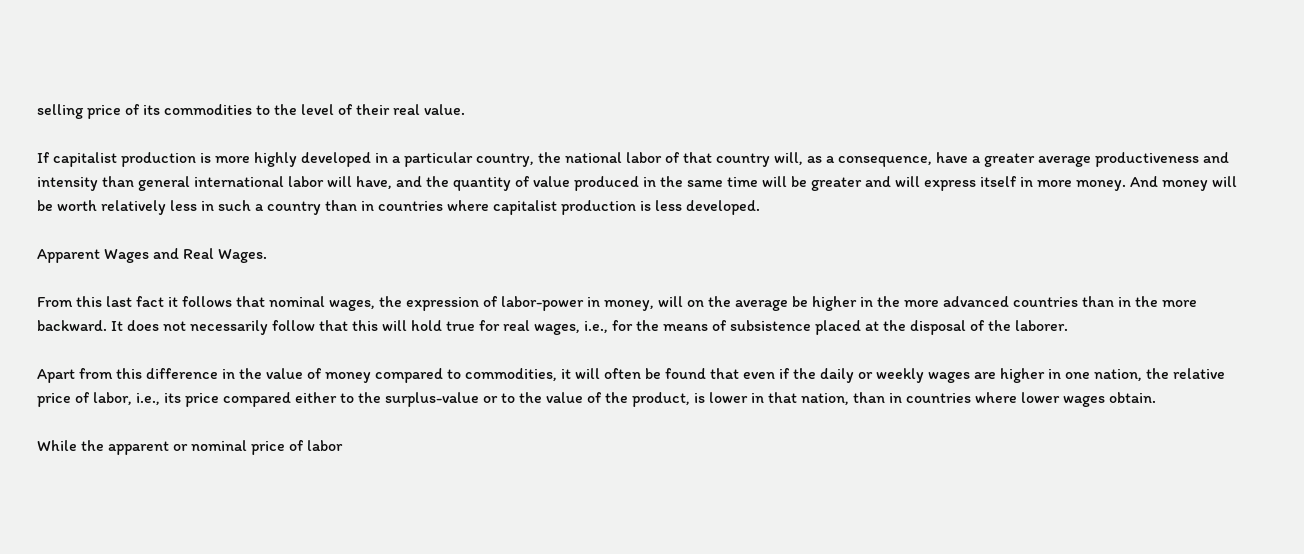selling price of its commodities to the level of their real value.

If capitalist production is more highly developed in a particular country, the national labor of that country will, as a consequence, have a greater average productiveness and intensity than general international labor will have, and the quantity of value produced in the same time will be greater and will express itself in more money. And money will be worth relatively less in such a country than in countries where capitalist production is less developed.

Apparent Wages and Real Wages.

From this last fact it follows that nominal wages, the expression of labor-power in money, will on the average be higher in the more advanced countries than in the more backward. It does not necessarily follow that this will hold true for real wages, i.e., for the means of subsistence placed at the disposal of the laborer.

Apart from this difference in the value of money compared to commodities, it will often be found that even if the daily or weekly wages are higher in one nation, the relative price of labor, i.e., its price compared either to the surplus-value or to the value of the product, is lower in that nation, than in countries where lower wages obtain.

While the apparent or nominal price of labor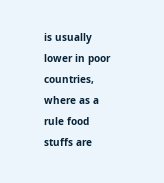is usually lower in poor countries, where as a rule food stuffs are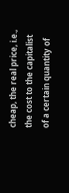cheap, the real price, i.e., the cost to the capitalist of a certain quantity of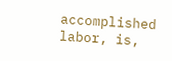accomplished labor, is,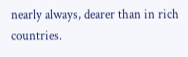nearly always, dearer than in rich countries.